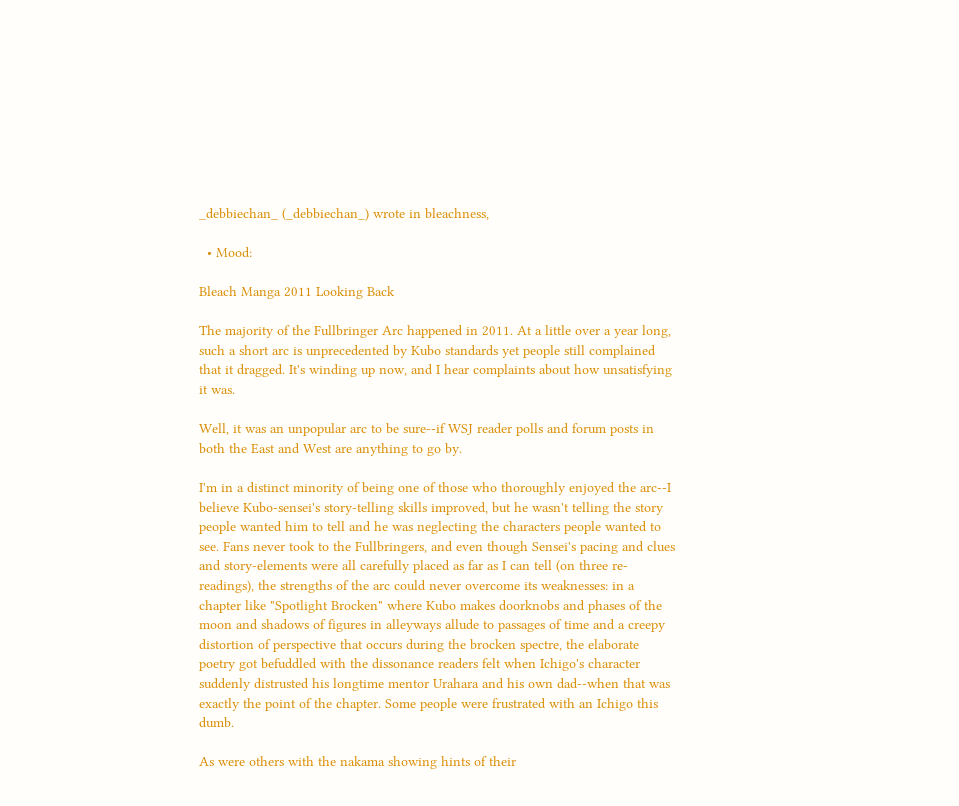_debbiechan_ (_debbiechan_) wrote in bleachness,

  • Mood:

Bleach Manga 2011 Looking Back

The majority of the Fullbringer Arc happened in 2011. At a little over a year long, such a short arc is unprecedented by Kubo standards yet people still complained that it dragged. It's winding up now, and I hear complaints about how unsatisfying it was.

Well, it was an unpopular arc to be sure--if WSJ reader polls and forum posts in both the East and West are anything to go by.

I'm in a distinct minority of being one of those who thoroughly enjoyed the arc--I believe Kubo-sensei's story-telling skills improved, but he wasn't telling the story people wanted him to tell and he was neglecting the characters people wanted to see. Fans never took to the Fullbringers, and even though Sensei's pacing and clues and story-elements were all carefully placed as far as I can tell (on three re-readings), the strengths of the arc could never overcome its weaknesses: in a chapter like "Spotlight Brocken" where Kubo makes doorknobs and phases of the moon and shadows of figures in alleyways allude to passages of time and a creepy distortion of perspective that occurs during the brocken spectre, the elaborate poetry got befuddled with the dissonance readers felt when Ichigo's character suddenly distrusted his longtime mentor Urahara and his own dad--when that was exactly the point of the chapter. Some people were frustrated with an Ichigo this dumb.

As were others with the nakama showing hints of their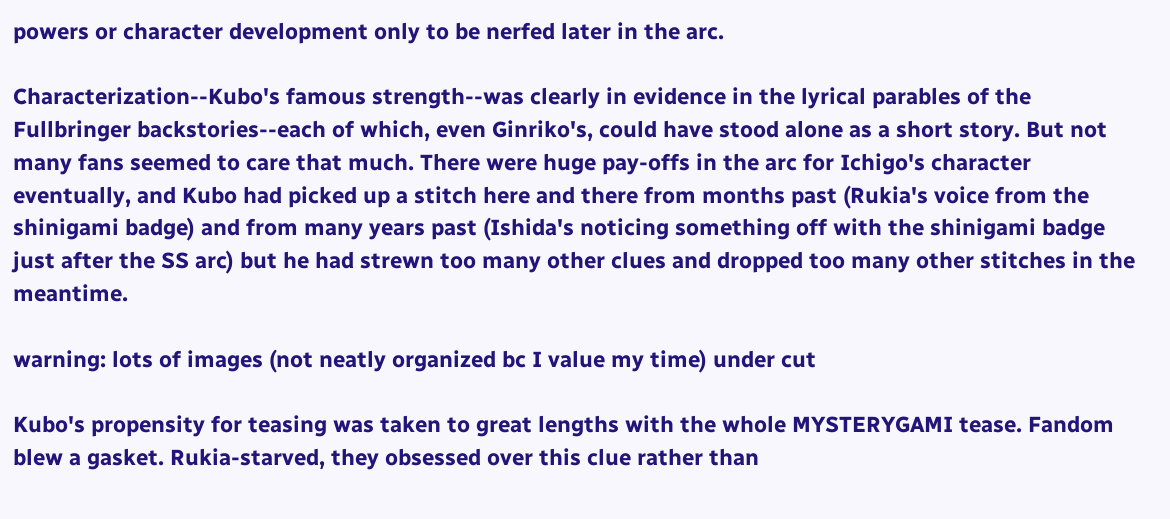powers or character development only to be nerfed later in the arc.

Characterization--Kubo's famous strength--was clearly in evidence in the lyrical parables of the Fullbringer backstories--each of which, even Ginriko's, could have stood alone as a short story. But not many fans seemed to care that much. There were huge pay-offs in the arc for Ichigo's character eventually, and Kubo had picked up a stitch here and there from months past (Rukia's voice from the shinigami badge) and from many years past (Ishida's noticing something off with the shinigami badge just after the SS arc) but he had strewn too many other clues and dropped too many other stitches in the meantime.

warning: lots of images (not neatly organized bc I value my time) under cut

Kubo's propensity for teasing was taken to great lengths with the whole MYSTERYGAMI tease. Fandom blew a gasket. Rukia-starved, they obsessed over this clue rather than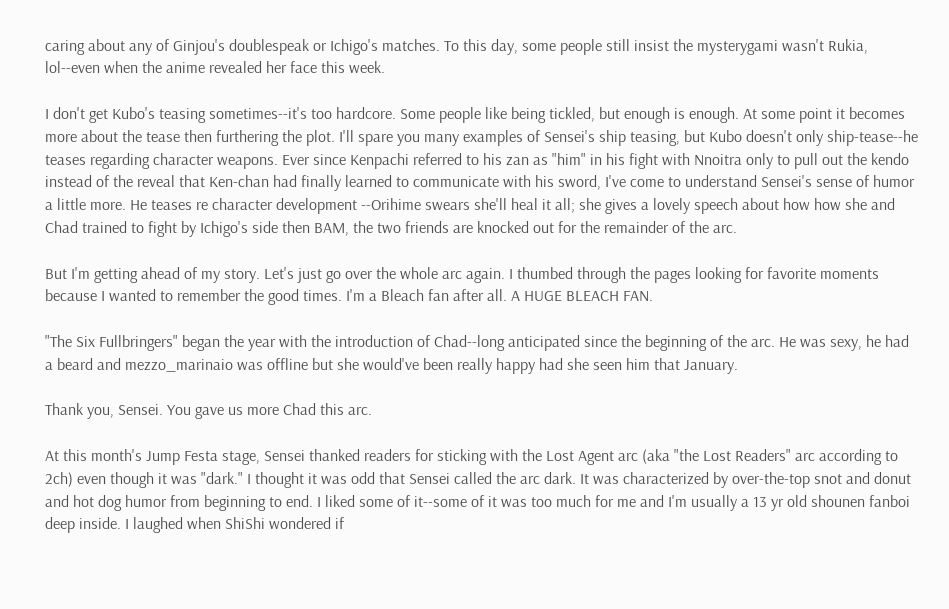caring about any of Ginjou's doublespeak or Ichigo's matches. To this day, some people still insist the mysterygami wasn't Rukia, lol--even when the anime revealed her face this week.

I don't get Kubo's teasing sometimes--it's too hardcore. Some people like being tickled, but enough is enough. At some point it becomes more about the tease then furthering the plot. I'll spare you many examples of Sensei's ship teasing, but Kubo doesn't only ship-tease--he teases regarding character weapons. Ever since Kenpachi referred to his zan as "him" in his fight with Nnoitra only to pull out the kendo instead of the reveal that Ken-chan had finally learned to communicate with his sword, I've come to understand Sensei's sense of humor a little more. He teases re character development --Orihime swears she'll heal it all; she gives a lovely speech about how how she and Chad trained to fight by Ichigo's side then BAM, the two friends are knocked out for the remainder of the arc.

But I'm getting ahead of my story. Let's just go over the whole arc again. I thumbed through the pages looking for favorite moments because I wanted to remember the good times. I'm a Bleach fan after all. A HUGE BLEACH FAN.

"The Six Fullbringers" began the year with the introduction of Chad--long anticipated since the beginning of the arc. He was sexy, he had a beard and mezzo_marinaio was offline but she would've been really happy had she seen him that January.

Thank you, Sensei. You gave us more Chad this arc.

At this month's Jump Festa stage, Sensei thanked readers for sticking with the Lost Agent arc (aka "the Lost Readers" arc according to 2ch) even though it was "dark." I thought it was odd that Sensei called the arc dark. It was characterized by over-the-top snot and donut and hot dog humor from beginning to end. I liked some of it--some of it was too much for me and I'm usually a 13 yr old shounen fanboi deep inside. I laughed when ShiShi wondered if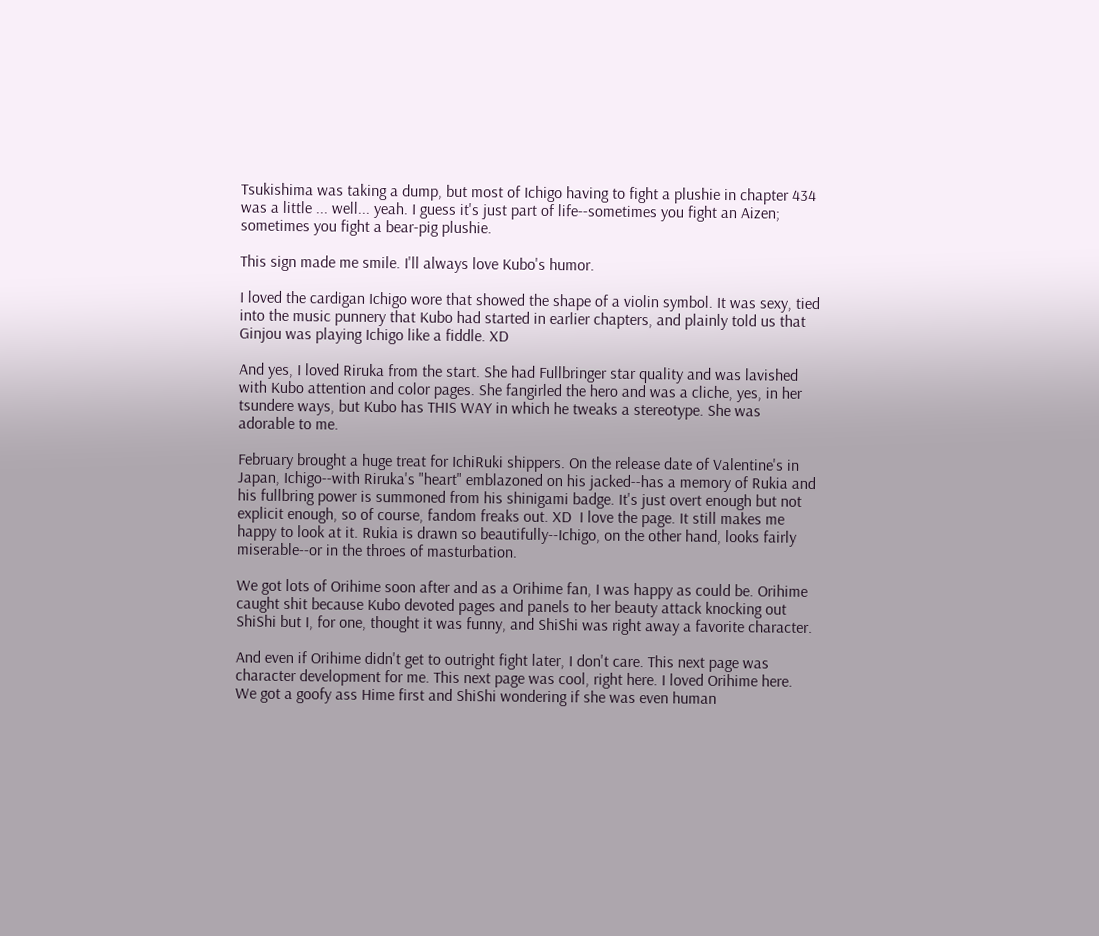Tsukishima was taking a dump, but most of Ichigo having to fight a plushie in chapter 434 was a little ... well... yeah. I guess it's just part of life--sometimes you fight an Aizen; sometimes you fight a bear-pig plushie.

This sign made me smile. I'll always love Kubo's humor.

I loved the cardigan Ichigo wore that showed the shape of a violin symbol. It was sexy, tied into the music punnery that Kubo had started in earlier chapters, and plainly told us that Ginjou was playing Ichigo like a fiddle. XD

And yes, I loved Riruka from the start. She had Fullbringer star quality and was lavished with Kubo attention and color pages. She fangirled the hero and was a cliche, yes, in her tsundere ways, but Kubo has THIS WAY in which he tweaks a stereotype. She was adorable to me.

February brought a huge treat for IchiRuki shippers. On the release date of Valentine's in Japan, Ichigo--with Riruka's "heart" emblazoned on his jacked--has a memory of Rukia and his fullbring power is summoned from his shinigami badge. It's just overt enough but not explicit enough, so of course, fandom freaks out. XD  I love the page. It still makes me happy to look at it. Rukia is drawn so beautifully--Ichigo, on the other hand, looks fairly miserable--or in the throes of masturbation.

We got lots of Orihime soon after and as a Orihime fan, I was happy as could be. Orihime caught shit because Kubo devoted pages and panels to her beauty attack knocking out ShiShi but I, for one, thought it was funny, and ShiShi was right away a favorite character.

And even if Orihime didn't get to outright fight later, I don't care. This next page was character development for me. This next page was cool, right here. I loved Orihime here. We got a goofy ass Hime first and ShiShi wondering if she was even human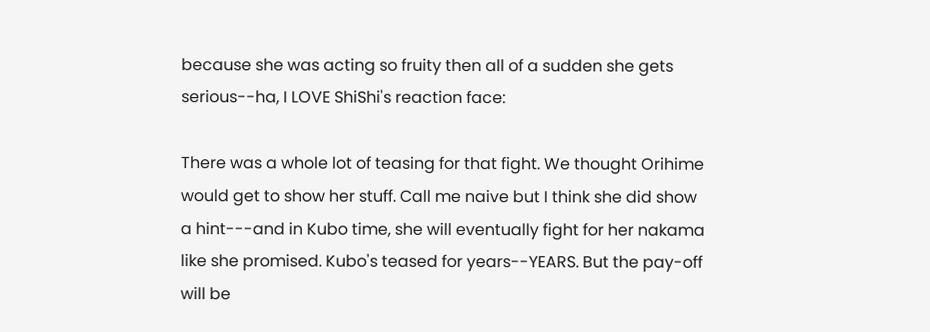because she was acting so fruity then all of a sudden she gets serious--ha, I LOVE ShiShi's reaction face:

There was a whole lot of teasing for that fight. We thought Orihime would get to show her stuff. Call me naive but I think she did show a hint---and in Kubo time, she will eventually fight for her nakama like she promised. Kubo's teased for years--YEARS. But the pay-off will be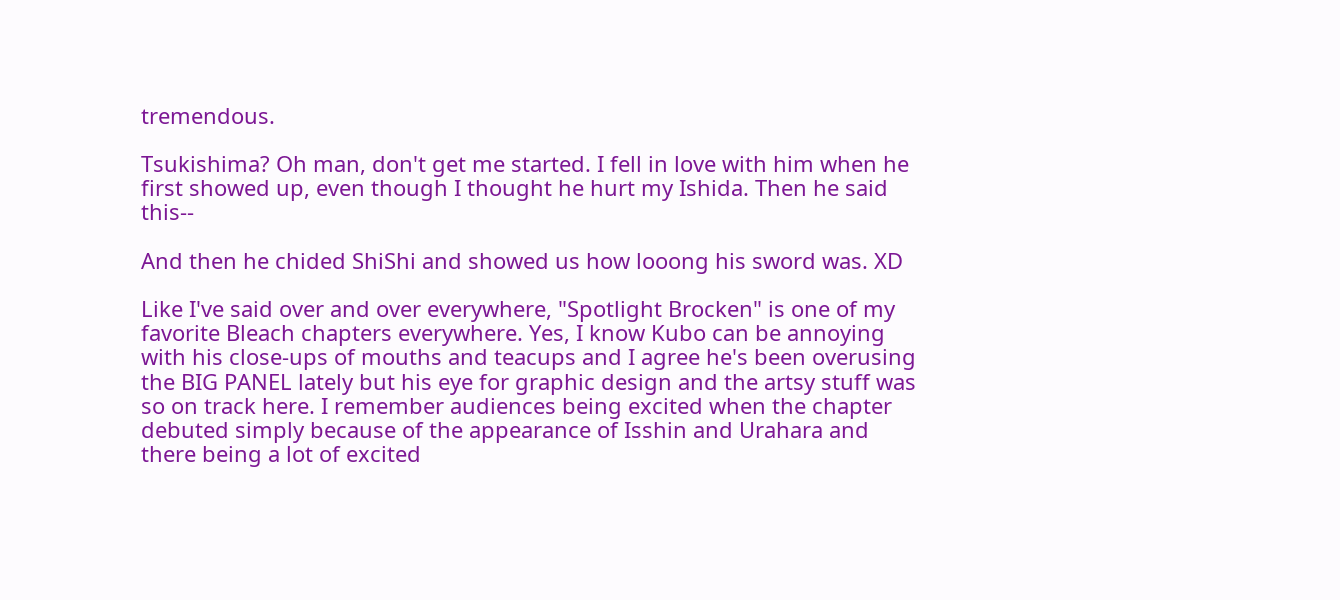tremendous.

Tsukishima? Oh man, don't get me started. I fell in love with him when he first showed up, even though I thought he hurt my Ishida. Then he said this--

And then he chided ShiShi and showed us how looong his sword was. XD

Like I've said over and over everywhere, "Spotlight Brocken" is one of my favorite Bleach chapters everywhere. Yes, I know Kubo can be annoying with his close-ups of mouths and teacups and I agree he's been overusing the BIG PANEL lately but his eye for graphic design and the artsy stuff was so on track here. I remember audiences being excited when the chapter debuted simply because of the appearance of Isshin and Urahara and there being a lot of excited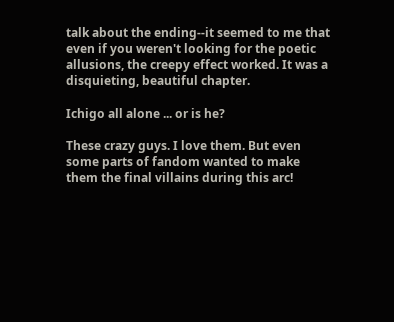talk about the ending--it seemed to me that even if you weren't looking for the poetic allusions, the creepy effect worked. It was a disquieting, beautiful chapter.

Ichigo all alone ... or is he?

These crazy guys. I love them. But even some parts of fandom wanted to make them the final villains during this arc!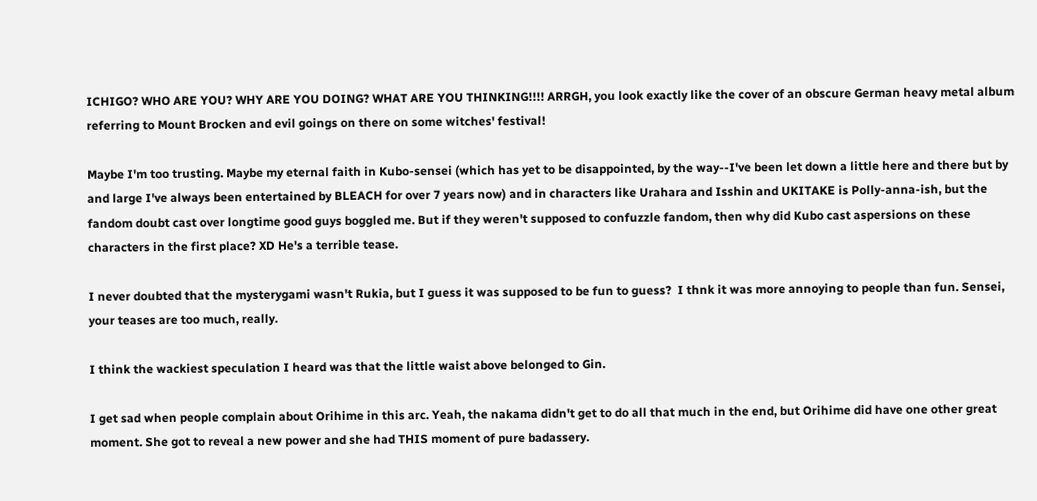ICHIGO? WHO ARE YOU? WHY ARE YOU DOING? WHAT ARE YOU THINKING!!!! ARRGH, you look exactly like the cover of an obscure German heavy metal album referring to Mount Brocken and evil goings on there on some witches' festival!

Maybe I'm too trusting. Maybe my eternal faith in Kubo-sensei (which has yet to be disappointed, by the way--I've been let down a little here and there but by and large I've always been entertained by BLEACH for over 7 years now) and in characters like Urahara and Isshin and UKITAKE is Polly-anna-ish, but the fandom doubt cast over longtime good guys boggled me. But if they weren't supposed to confuzzle fandom, then why did Kubo cast aspersions on these characters in the first place? XD He's a terrible tease.

I never doubted that the mysterygami wasn't Rukia, but I guess it was supposed to be fun to guess?  I thnk it was more annoying to people than fun. Sensei, your teases are too much, really.

I think the wackiest speculation I heard was that the little waist above belonged to Gin.

I get sad when people complain about Orihime in this arc. Yeah, the nakama didn't get to do all that much in the end, but Orihime did have one other great moment. She got to reveal a new power and she had THIS moment of pure badassery.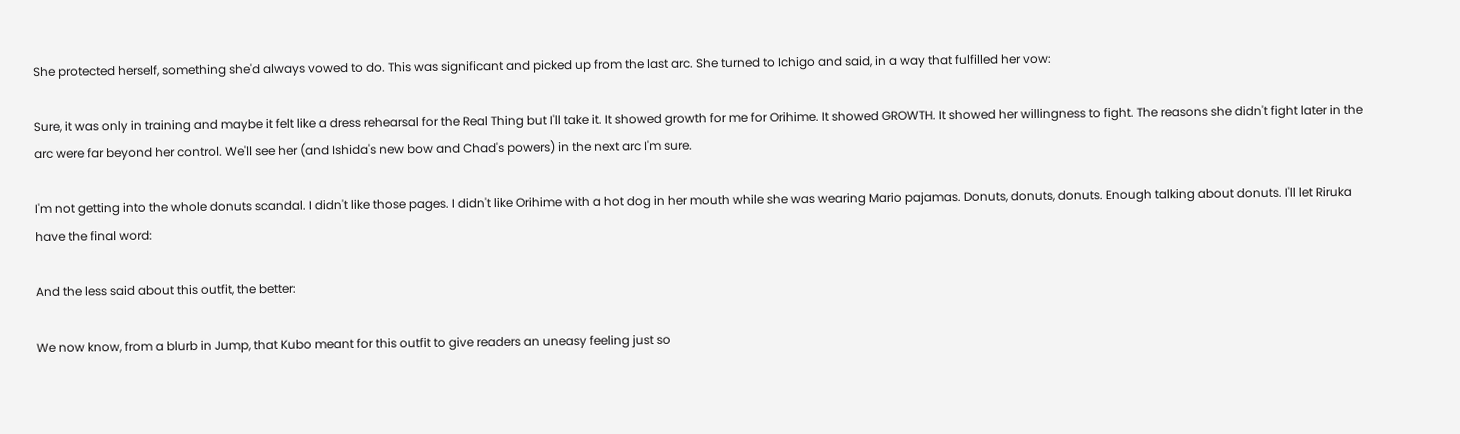She protected herself, something she'd always vowed to do. This was significant and picked up from the last arc. She turned to Ichigo and said, in a way that fulfilled her vow:

Sure, it was only in training and maybe it felt like a dress rehearsal for the Real Thing but I'll take it. It showed growth for me for Orihime. It showed GROWTH. It showed her willingness to fight. The reasons she didn't fight later in the arc were far beyond her control. We'll see her (and Ishida's new bow and Chad's powers) in the next arc I'm sure.

I'm not getting into the whole donuts scandal. I didn't like those pages. I didn't like Orihime with a hot dog in her mouth while she was wearing Mario pajamas. Donuts, donuts, donuts. Enough talking about donuts. I'll let Riruka have the final word:

And the less said about this outfit, the better:

We now know, from a blurb in Jump, that Kubo meant for this outfit to give readers an uneasy feeling just so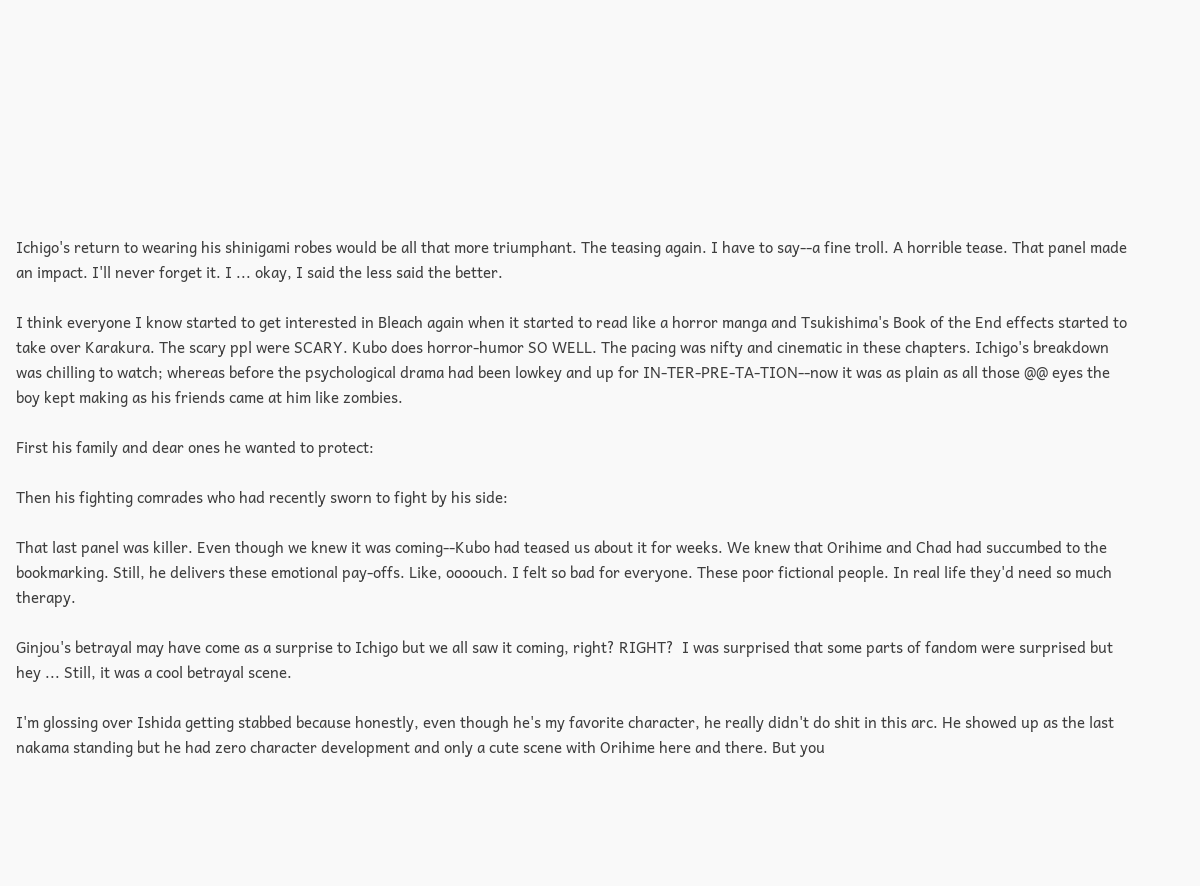Ichigo's return to wearing his shinigami robes would be all that more triumphant. The teasing again. I have to say--a fine troll. A horrible tease. That panel made an impact. I'll never forget it. I ... okay, I said the less said the better.

I think everyone I know started to get interested in Bleach again when it started to read like a horror manga and Tsukishima's Book of the End effects started to take over Karakura. The scary ppl were SCARY. Kubo does horror-humor SO WELL. The pacing was nifty and cinematic in these chapters. Ichigo's breakdown was chilling to watch; whereas before the psychological drama had been lowkey and up for IN-TER-PRE-TA-TION--now it was as plain as all those @@ eyes the boy kept making as his friends came at him like zombies.

First his family and dear ones he wanted to protect:

Then his fighting comrades who had recently sworn to fight by his side:

That last panel was killer. Even though we knew it was coming--Kubo had teased us about it for weeks. We knew that Orihime and Chad had succumbed to the bookmarking. Still, he delivers these emotional pay-offs. Like, oooouch. I felt so bad for everyone. These poor fictional people. In real life they'd need so much therapy.

Ginjou's betrayal may have come as a surprise to Ichigo but we all saw it coming, right? RIGHT?  I was surprised that some parts of fandom were surprised but hey ... Still, it was a cool betrayal scene.

I'm glossing over Ishida getting stabbed because honestly, even though he's my favorite character, he really didn't do shit in this arc. He showed up as the last nakama standing but he had zero character development and only a cute scene with Orihime here and there. But you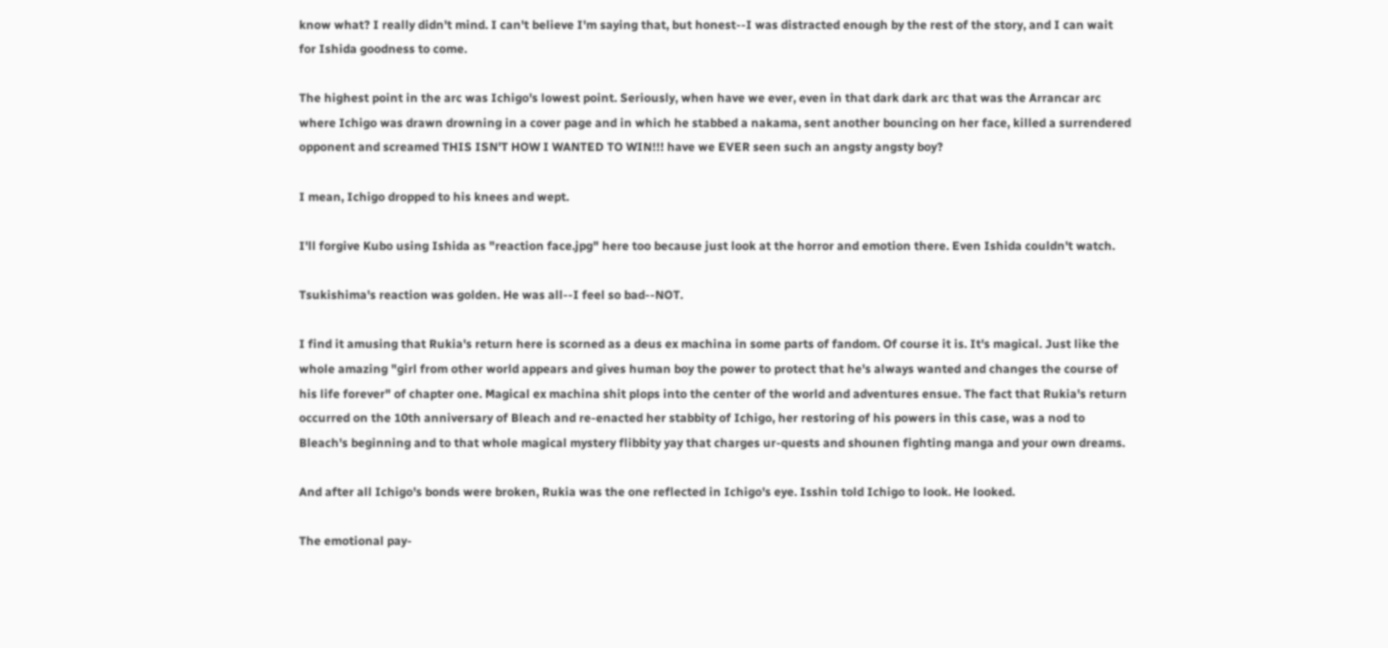know what? I really didn't mind. I can't believe I'm saying that, but honest--I was distracted enough by the rest of the story, and I can wait for Ishida goodness to come.

The highest point in the arc was Ichigo's lowest point. Seriously, when have we ever, even in that dark dark arc that was the Arrancar arc where Ichigo was drawn drowning in a cover page and in which he stabbed a nakama, sent another bouncing on her face, killed a surrendered opponent and screamed THIS ISN'T HOW I WANTED TO WIN!!! have we EVER seen such an angsty angsty boy?

I mean, Ichigo dropped to his knees and wept.

I'll forgive Kubo using Ishida as "reaction face.jpg" here too because just look at the horror and emotion there. Even Ishida couldn't watch.

Tsukishima's reaction was golden. He was all--I feel so bad--NOT.

I find it amusing that Rukia's return here is scorned as a deus ex machina in some parts of fandom. Of course it is. It's magical. Just like the whole amazing "girl from other world appears and gives human boy the power to protect that he's always wanted and changes the course of his life forever" of chapter one. Magical ex machina shit plops into the center of the world and adventures ensue. The fact that Rukia's return occurred on the 10th anniversary of Bleach and re-enacted her stabbity of Ichigo, her restoring of his powers in this case, was a nod to Bleach's beginning and to that whole magical mystery flibbity yay that charges ur-quests and shounen fighting manga and your own dreams.

And after all Ichigo's bonds were broken, Rukia was the one reflected in Ichigo's eye. Isshin told Ichigo to look. He looked.

The emotional pay-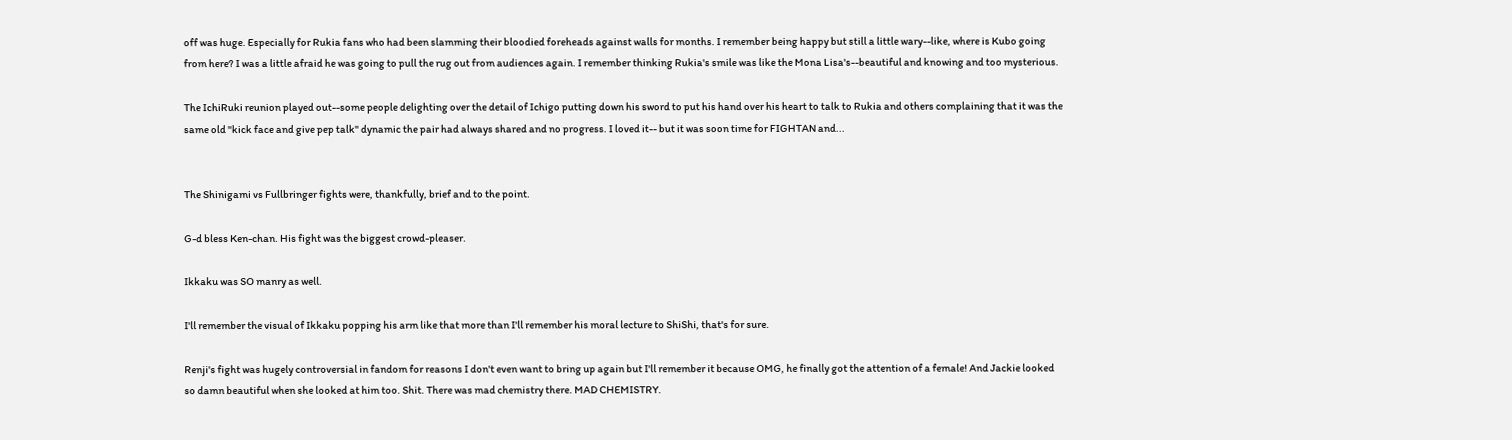off was huge. Especially for Rukia fans who had been slamming their bloodied foreheads against walls for months. I remember being happy but still a little wary--like, where is Kubo going from here? I was a little afraid he was going to pull the rug out from audiences again. I remember thinking Rukia's smile was like the Mona Lisa's--beautiful and knowing and too mysterious.

The IchiRuki reunion played out--some people delighting over the detail of Ichigo putting down his sword to put his hand over his heart to talk to Rukia and others complaining that it was the same old "kick face and give pep talk" dynamic the pair had always shared and no progress. I loved it-- but it was soon time for FIGHTAN and...


The Shinigami vs Fullbringer fights were, thankfully, brief and to the point.

G-d bless Ken-chan. His fight was the biggest crowd-pleaser.

Ikkaku was SO manry as well.

I'll remember the visual of Ikkaku popping his arm like that more than I'll remember his moral lecture to ShiShi, that's for sure.

Renji's fight was hugely controversial in fandom for reasons I don't even want to bring up again but I'll remember it because OMG, he finally got the attention of a female! And Jackie looked so damn beautiful when she looked at him too. Shit. There was mad chemistry there. MAD CHEMISTRY.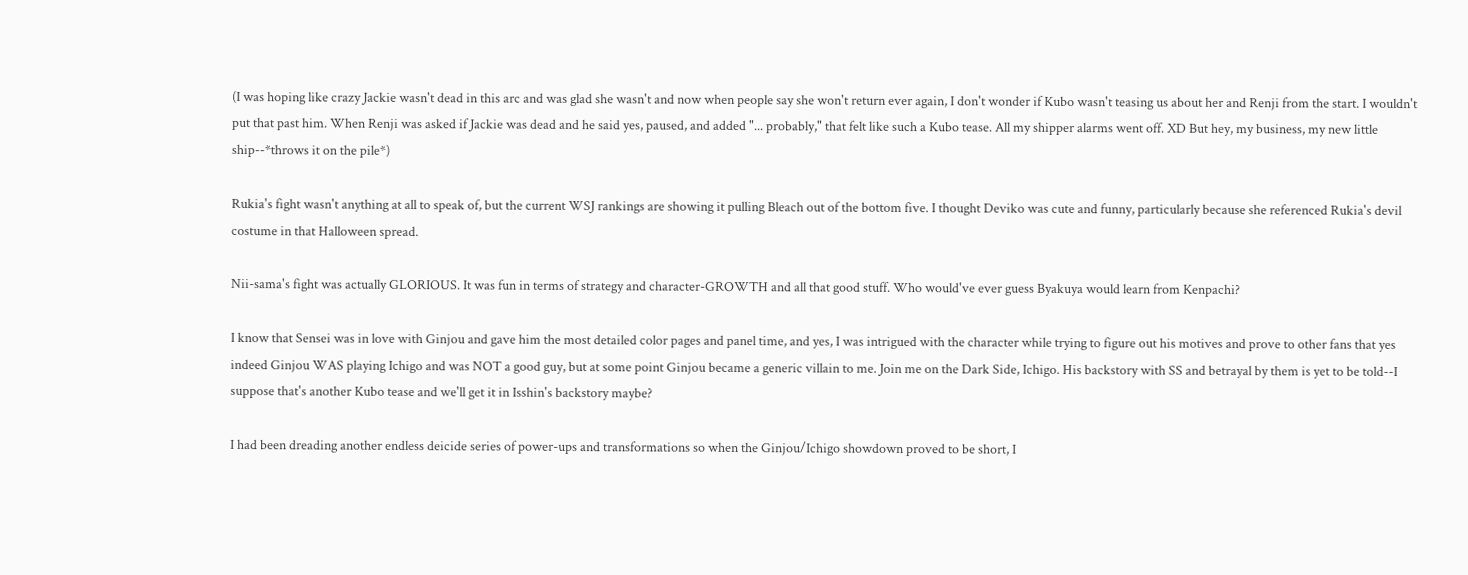(I was hoping like crazy Jackie wasn't dead in this arc and was glad she wasn't and now when people say she won't return ever again, I don't wonder if Kubo wasn't teasing us about her and Renji from the start. I wouldn't put that past him. When Renji was asked if Jackie was dead and he said yes, paused, and added "... probably," that felt like such a Kubo tease. All my shipper alarms went off. XD But hey, my business, my new little ship--*throws it on the pile*)

Rukia's fight wasn't anything at all to speak of, but the current WSJ rankings are showing it pulling Bleach out of the bottom five. I thought Deviko was cute and funny, particularly because she referenced Rukia's devil costume in that Halloween spread.

Nii-sama's fight was actually GLORIOUS. It was fun in terms of strategy and character-GROWTH and all that good stuff. Who would've ever guess Byakuya would learn from Kenpachi?

I know that Sensei was in love with Ginjou and gave him the most detailed color pages and panel time, and yes, I was intrigued with the character while trying to figure out his motives and prove to other fans that yes indeed Ginjou WAS playing Ichigo and was NOT a good guy, but at some point Ginjou became a generic villain to me. Join me on the Dark Side, Ichigo. His backstory with SS and betrayal by them is yet to be told--I suppose that's another Kubo tease and we'll get it in Isshin's backstory maybe?

I had been dreading another endless deicide series of power-ups and transformations so when the Ginjou/Ichigo showdown proved to be short, I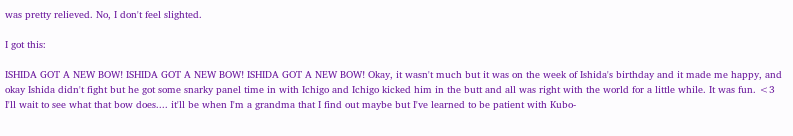was pretty relieved. No, I don't feel slighted.

I got this:

ISHIDA GOT A NEW BOW! ISHIDA GOT A NEW BOW! ISHIDA GOT A NEW BOW! Okay, it wasn't much but it was on the week of Ishida's birthday and it made me happy, and okay Ishida didn't fight but he got some snarky panel time in with Ichigo and Ichigo kicked him in the butt and all was right with the world for a little while. It was fun. <3 I'll wait to see what that bow does.... it'll be when I'm a grandma that I find out maybe but I've learned to be patient with Kubo-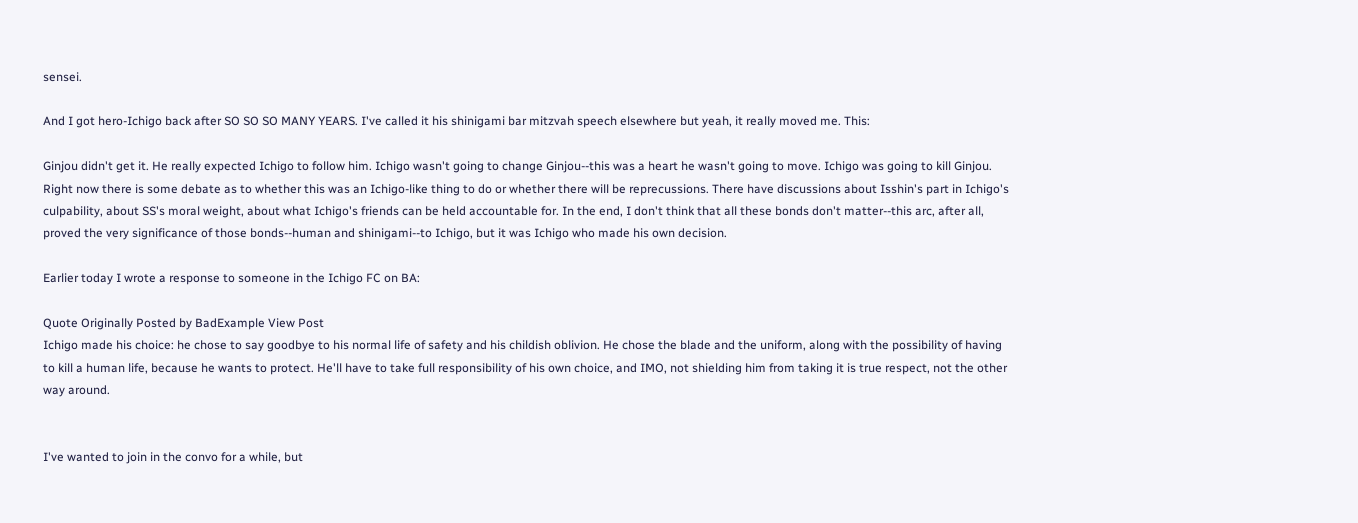sensei.

And I got hero-Ichigo back after SO SO SO MANY YEARS. I've called it his shinigami bar mitzvah speech elsewhere but yeah, it really moved me. This:

Ginjou didn't get it. He really expected Ichigo to follow him. Ichigo wasn't going to change Ginjou--this was a heart he wasn't going to move. Ichigo was going to kill Ginjou. Right now there is some debate as to whether this was an Ichigo-like thing to do or whether there will be reprecussions. There have discussions about Isshin's part in Ichigo's culpability, about SS's moral weight, about what Ichigo's friends can be held accountable for. In the end, I don't think that all these bonds don't matter--this arc, after all, proved the very significance of those bonds--human and shinigami--to Ichigo, but it was Ichigo who made his own decision.

Earlier today I wrote a response to someone in the Ichigo FC on BA:

Quote Originally Posted by BadExample View Post
Ichigo made his choice: he chose to say goodbye to his normal life of safety and his childish oblivion. He chose the blade and the uniform, along with the possibility of having to kill a human life, because he wants to protect. He'll have to take full responsibility of his own choice, and IMO, not shielding him from taking it is true respect, not the other way around.


I've wanted to join in the convo for a while, but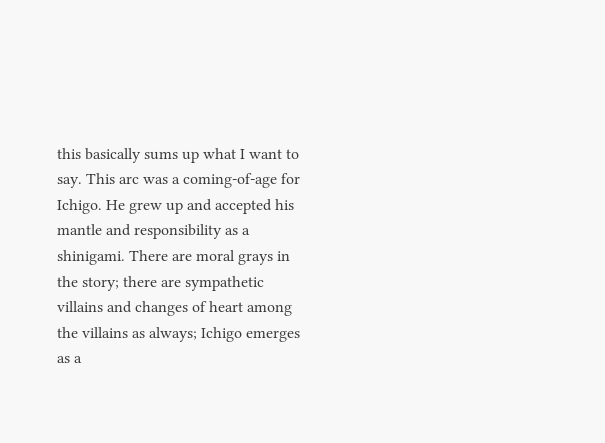this basically sums up what I want to say. This arc was a coming-of-age for Ichigo. He grew up and accepted his mantle and responsibility as a shinigami. There are moral grays in the story; there are sympathetic villains and changes of heart among the villains as always; Ichigo emerges as a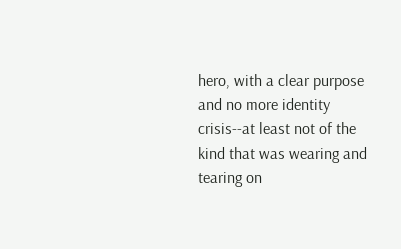hero, with a clear purpose and no more identity crisis--at least not of the kind that was wearing and tearing on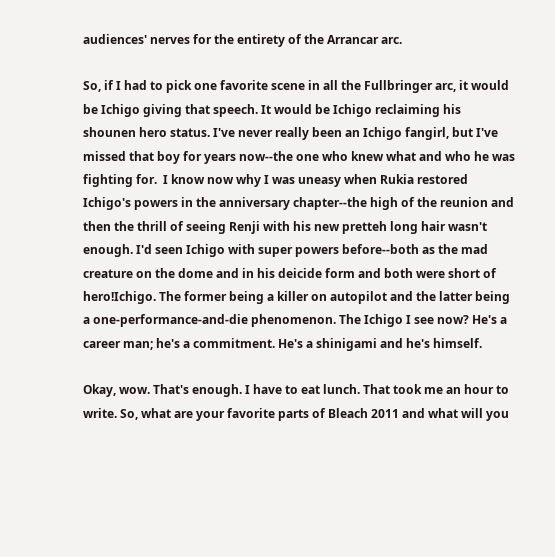audiences' nerves for the entirety of the Arrancar arc.

So, if I had to pick one favorite scene in all the Fullbringer arc, it would be Ichigo giving that speech. It would be Ichigo reclaiming his shounen hero status. I've never really been an Ichigo fangirl, but I've missed that boy for years now--the one who knew what and who he was fighting for.  I know now why I was uneasy when Rukia restored Ichigo's powers in the anniversary chapter--the high of the reunion and then the thrill of seeing Renji with his new pretteh long hair wasn't enough. I'd seen Ichigo with super powers before--both as the mad creature on the dome and in his deicide form and both were short of hero!Ichigo. The former being a killer on autopilot and the latter being a one-performance-and-die phenomenon. The Ichigo I see now? He's a career man; he's a commitment. He's a shinigami and he's himself.

Okay, wow. That's enough. I have to eat lunch. That took me an hour to write. So, what are your favorite parts of Bleach 2011 and what will you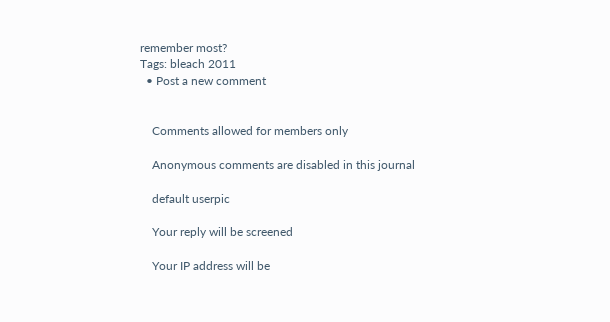remember most?
Tags: bleach 2011
  • Post a new comment


    Comments allowed for members only

    Anonymous comments are disabled in this journal

    default userpic

    Your reply will be screened

    Your IP address will be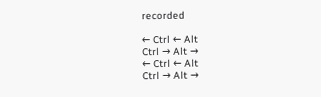recorded

← Ctrl ← Alt
Ctrl → Alt →
← Ctrl ← Alt
Ctrl → Alt →